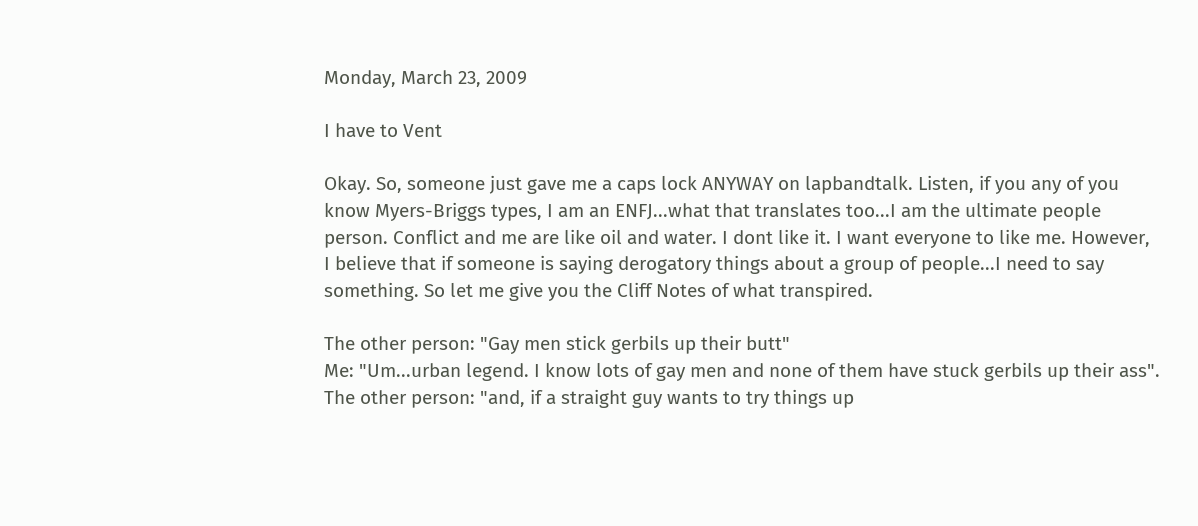Monday, March 23, 2009

I have to Vent

Okay. So, someone just gave me a caps lock ANYWAY on lapbandtalk. Listen, if you any of you know Myers-Briggs types, I am an ENFJ...what that translates too...I am the ultimate people person. Conflict and me are like oil and water. I dont like it. I want everyone to like me. However, I believe that if someone is saying derogatory things about a group of people...I need to say something. So let me give you the Cliff Notes of what transpired.

The other person: "Gay men stick gerbils up their butt"
Me: "Um...urban legend. I know lots of gay men and none of them have stuck gerbils up their ass".
The other person: "and, if a straight guy wants to try things up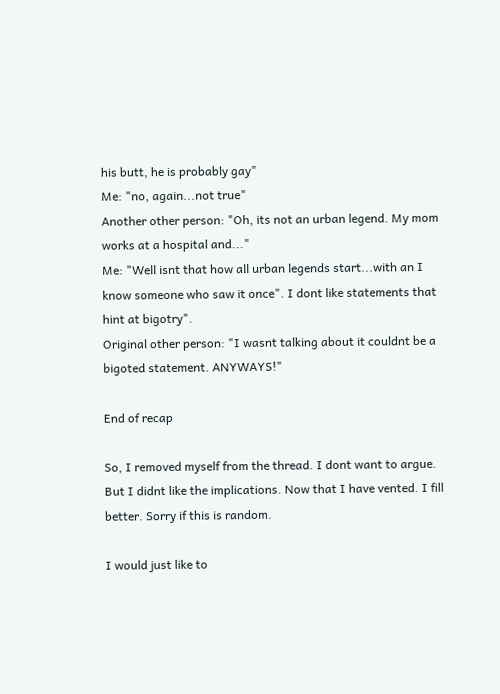his butt, he is probably gay"
Me: "no, again...not true"
Another other person: "Oh, its not an urban legend. My mom works at a hospital and..."
Me: "Well isnt that how all urban legends start...with an I know someone who saw it once". I dont like statements that hint at bigotry".
Original other person: "I wasnt talking about it couldnt be a bigoted statement. ANYWAYS!"

End of recap

So, I removed myself from the thread. I dont want to argue. But I didnt like the implications. Now that I have vented. I fill better. Sorry if this is random.

I would just like to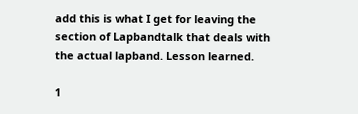add this is what I get for leaving the section of Lapbandtalk that deals with the actual lapband. Lesson learned.

1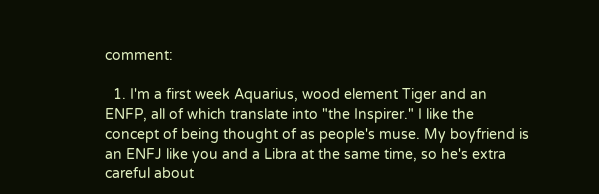comment:

  1. I'm a first week Aquarius, wood element Tiger and an ENFP, all of which translate into "the Inspirer." I like the concept of being thought of as people's muse. My boyfriend is an ENFJ like you and a Libra at the same time, so he's extra careful about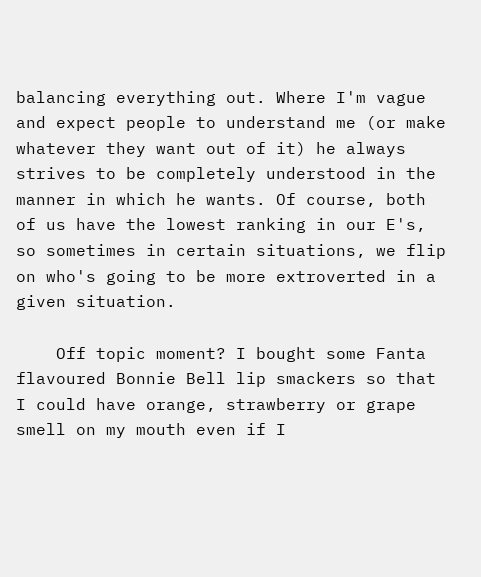balancing everything out. Where I'm vague and expect people to understand me (or make whatever they want out of it) he always strives to be completely understood in the manner in which he wants. Of course, both of us have the lowest ranking in our E's, so sometimes in certain situations, we flip on who's going to be more extroverted in a given situation.

    Off topic moment? I bought some Fanta flavoured Bonnie Bell lip smackers so that I could have orange, strawberry or grape smell on my mouth even if I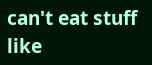can't eat stuff like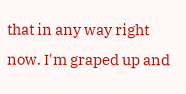that in any way right now. I'm graped up and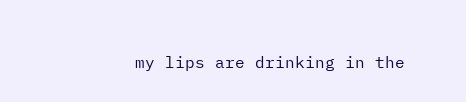my lips are drinking in the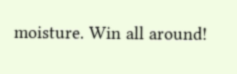moisture. Win all around!